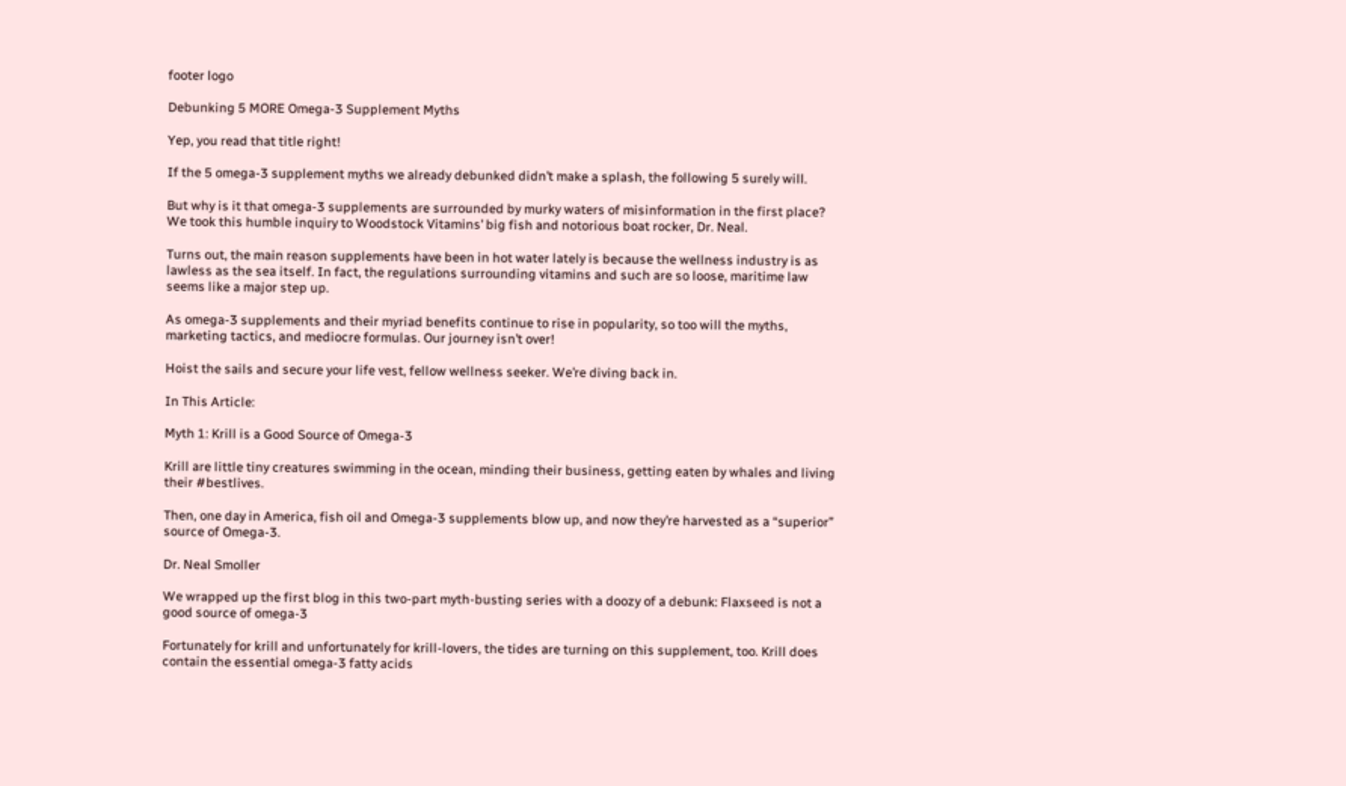footer logo

Debunking 5 MORE Omega-3 Supplement Myths

Yep, you read that title right!

If the 5 omega-3 supplement myths we already debunked didn’t make a splash, the following 5 surely will.

But why is it that omega-3 supplements are surrounded by murky waters of misinformation in the first place? We took this humble inquiry to Woodstock Vitamins’ big fish and notorious boat rocker, Dr. Neal.

Turns out, the main reason supplements have been in hot water lately is because the wellness industry is as lawless as the sea itself. In fact, the regulations surrounding vitamins and such are so loose, maritime law seems like a major step up.

As omega-3 supplements and their myriad benefits continue to rise in popularity, so too will the myths, marketing tactics, and mediocre formulas. Our journey isn’t over!

Hoist the sails and secure your life vest, fellow wellness seeker. We’re diving back in.

In This Article:

Myth 1: Krill is a Good Source of Omega-3

Krill are little tiny creatures swimming in the ocean, minding their business, getting eaten by whales and living their #bestlives.

Then, one day in America, fish oil and Omega-3 supplements blow up, and now they’re harvested as a “superior” source of Omega-3.

Dr. Neal Smoller

We wrapped up the first blog in this two-part myth-busting series with a doozy of a debunk: Flaxseed is not a good source of omega-3

Fortunately for krill and unfortunately for krill-lovers, the tides are turning on this supplement, too. Krill does contain the essential omega-3 fatty acids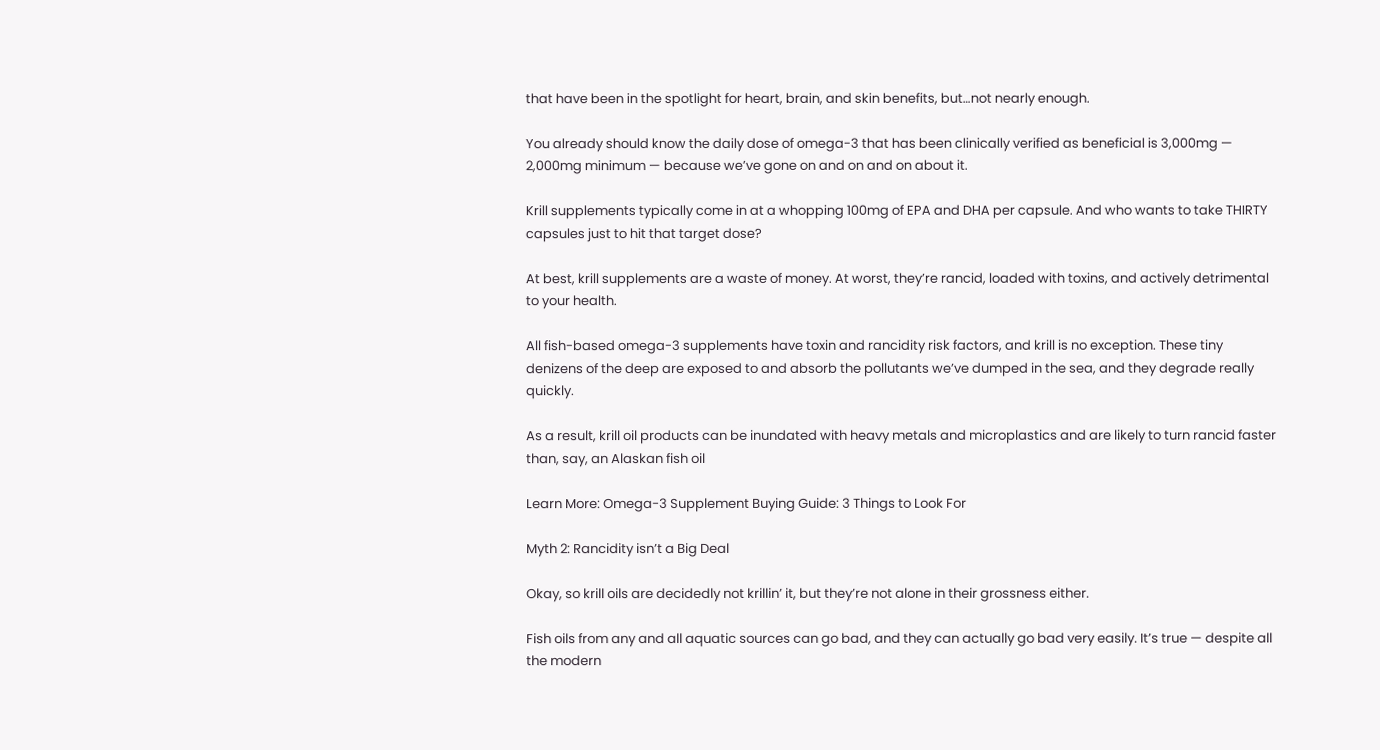that have been in the spotlight for heart, brain, and skin benefits, but…not nearly enough.

You already should know the daily dose of omega-3 that has been clinically verified as beneficial is 3,000mg — 2,000mg minimum — because we’ve gone on and on and on about it.

Krill supplements typically come in at a whopping 100mg of EPA and DHA per capsule. And who wants to take THIRTY capsules just to hit that target dose?

At best, krill supplements are a waste of money. At worst, they’re rancid, loaded with toxins, and actively detrimental to your health.

All fish-based omega-3 supplements have toxin and rancidity risk factors, and krill is no exception. These tiny denizens of the deep are exposed to and absorb the pollutants we’ve dumped in the sea, and they degrade really quickly.

As a result, krill oil products can be inundated with heavy metals and microplastics and are likely to turn rancid faster than, say, an Alaskan fish oil

Learn More: Omega-3 Supplement Buying Guide: 3 Things to Look For

Myth 2: Rancidity isn’t a Big Deal

Okay, so krill oils are decidedly not krillin’ it, but they’re not alone in their grossness either.

Fish oils from any and all aquatic sources can go bad, and they can actually go bad very easily. It’s true — despite all the modern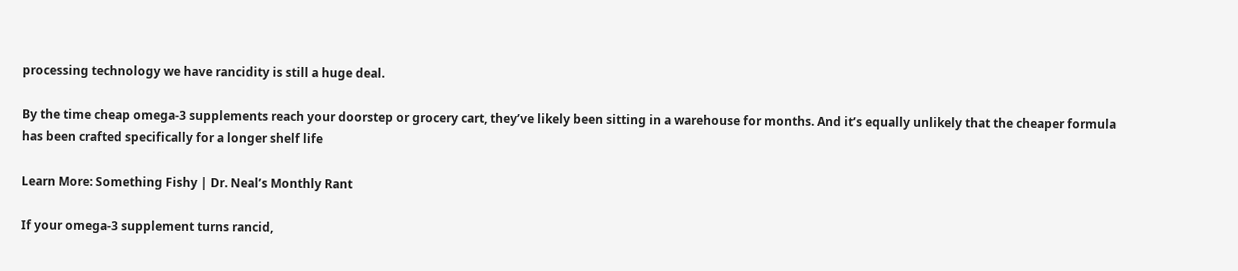processing technology we have rancidity is still a huge deal.

By the time cheap omega-3 supplements reach your doorstep or grocery cart, they’ve likely been sitting in a warehouse for months. And it’s equally unlikely that the cheaper formula has been crafted specifically for a longer shelf life

Learn More: Something Fishy | Dr. Neal’s Monthly Rant

If your omega-3 supplement turns rancid,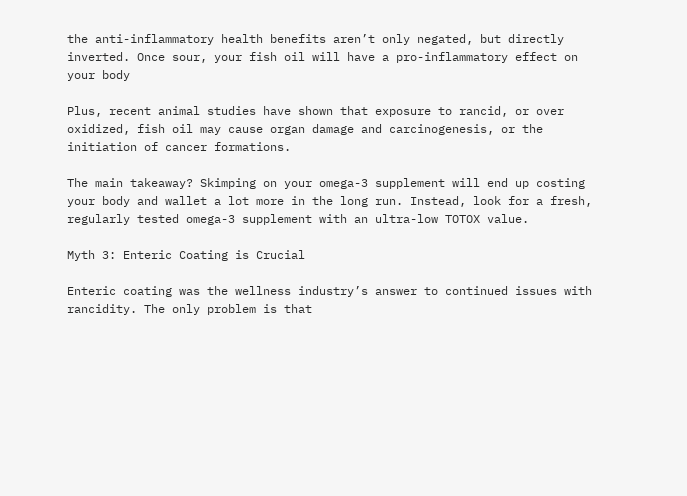the anti-inflammatory health benefits aren’t only negated, but directly inverted. Once sour, your fish oil will have a pro-inflammatory effect on your body

Plus, recent animal studies have shown that exposure to rancid, or over oxidized, fish oil may cause organ damage and carcinogenesis, or the initiation of cancer formations.

The main takeaway? Skimping on your omega-3 supplement will end up costing your body and wallet a lot more in the long run. Instead, look for a fresh, regularly tested omega-3 supplement with an ultra-low TOTOX value.

Myth 3: Enteric Coating is Crucial

Enteric coating was the wellness industry’s answer to continued issues with rancidity. The only problem is that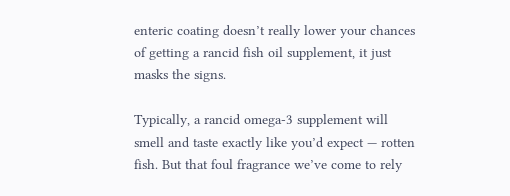enteric coating doesn’t really lower your chances of getting a rancid fish oil supplement, it just masks the signs.

Typically, a rancid omega-3 supplement will smell and taste exactly like you’d expect — rotten fish. But that foul fragrance we’ve come to rely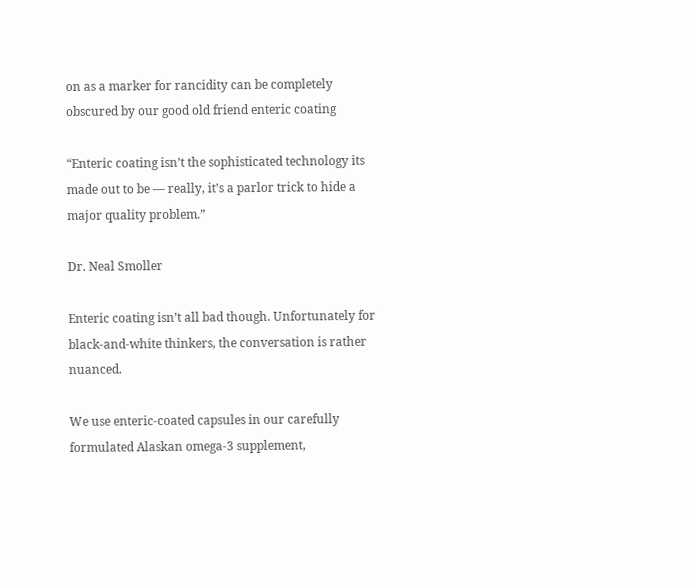on as a marker for rancidity can be completely obscured by our good old friend enteric coating

“Enteric coating isn’t the sophisticated technology its made out to be — really, it’s a parlor trick to hide a major quality problem.”

Dr. Neal Smoller

Enteric coating isn’t all bad though. Unfortunately for black-and-white thinkers, the conversation is rather nuanced.

We use enteric-coated capsules in our carefully formulated Alaskan omega-3 supplement,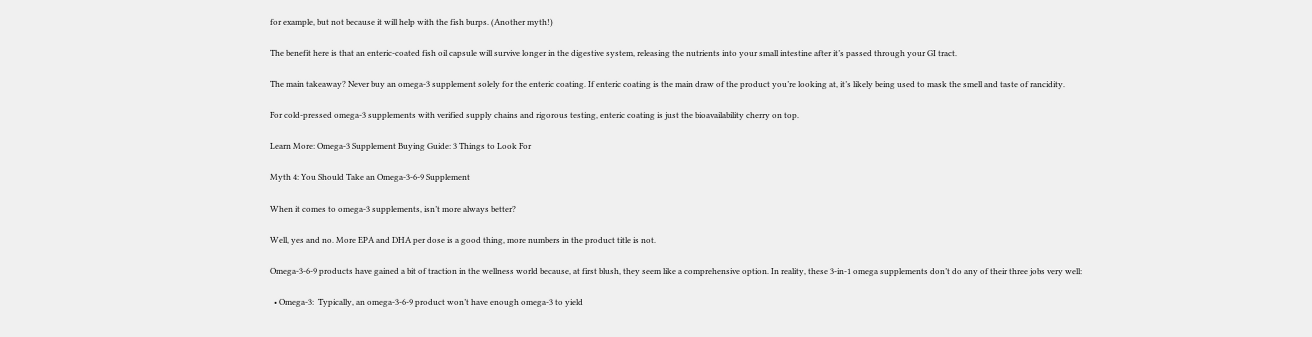for example, but not because it will help with the fish burps. (Another myth!)

The benefit here is that an enteric-coated fish oil capsule will survive longer in the digestive system, releasing the nutrients into your small intestine after it’s passed through your GI tract.

The main takeaway? Never buy an omega-3 supplement solely for the enteric coating. If enteric coating is the main draw of the product you’re looking at, it’s likely being used to mask the smell and taste of rancidity.

For cold-pressed omega-3 supplements with verified supply chains and rigorous testing, enteric coating is just the bioavailability cherry on top.

Learn More: Omega-3 Supplement Buying Guide: 3 Things to Look For

Myth 4: You Should Take an Omega-3-6-9 Supplement

When it comes to omega-3 supplements, isn’t more always better?

Well, yes and no. More EPA and DHA per dose is a good thing, more numbers in the product title is not.

Omega-3-6-9 products have gained a bit of traction in the wellness world because, at first blush, they seem like a comprehensive option. In reality, these 3-in-1 omega supplements don’t do any of their three jobs very well:

  • Omega-3:  Typically, an omega-3-6-9 product won’t have enough omega-3 to yield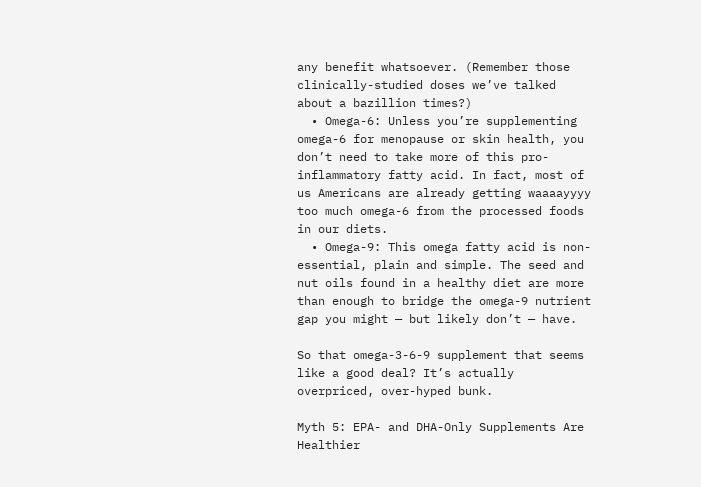any benefit whatsoever. (Remember those clinically-studied doses we’ve talked about a bazillion times?)
  • Omega-6: Unless you’re supplementing omega-6 for menopause or skin health, you don’t need to take more of this pro-inflammatory fatty acid. In fact, most of us Americans are already getting waaaayyyy too much omega-6 from the processed foods in our diets.
  • Omega-9: This omega fatty acid is non-essential, plain and simple. The seed and nut oils found in a healthy diet are more than enough to bridge the omega-9 nutrient gap you might — but likely don’t — have.

So that omega-3-6-9 supplement that seems like a good deal? It’s actually overpriced, over-hyped bunk.

Myth 5: EPA- and DHA-Only Supplements Are Healthier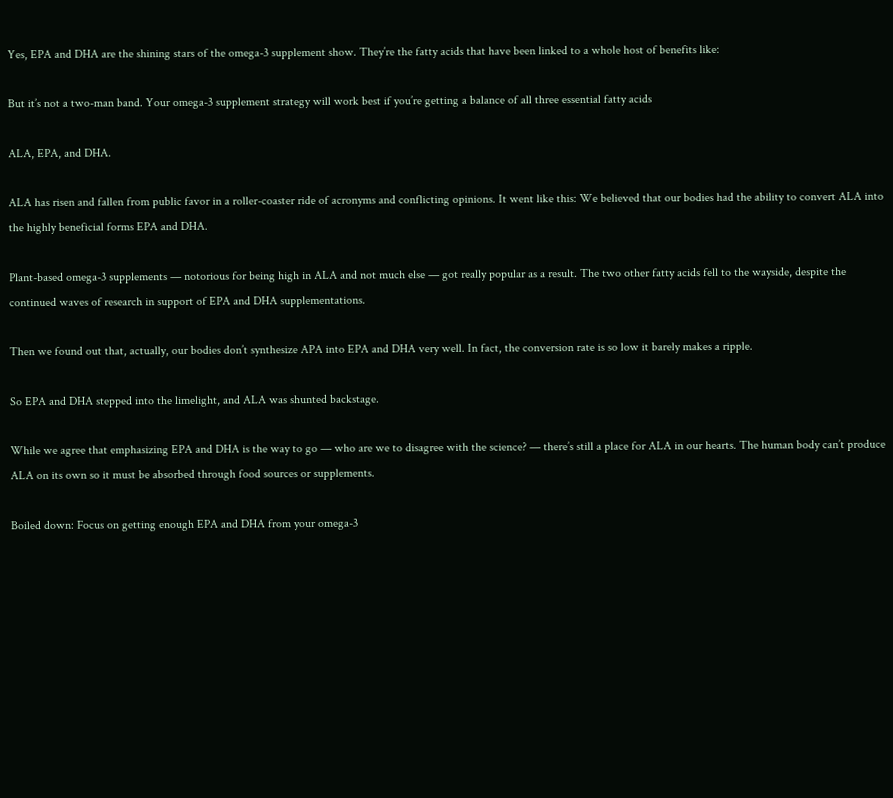Yes, EPA and DHA are the shining stars of the omega-3 supplement show. They’re the fatty acids that have been linked to a whole host of benefits like:

But it’s not a two-man band. Your omega-3 supplement strategy will work best if you’re getting a balance of all three essential fatty acids

ALA, EPA, and DHA.

ALA has risen and fallen from public favor in a roller-coaster ride of acronyms and conflicting opinions. It went like this: We believed that our bodies had the ability to convert ALA into the highly beneficial forms EPA and DHA.

Plant-based omega-3 supplements — notorious for being high in ALA and not much else — got really popular as a result. The two other fatty acids fell to the wayside, despite the continued waves of research in support of EPA and DHA supplementations.

Then we found out that, actually, our bodies don’t synthesize APA into EPA and DHA very well. In fact, the conversion rate is so low it barely makes a ripple.

So EPA and DHA stepped into the limelight, and ALA was shunted backstage.

While we agree that emphasizing EPA and DHA is the way to go — who are we to disagree with the science? — there’s still a place for ALA in our hearts. The human body can’t produce ALA on its own so it must be absorbed through food sources or supplements.

Boiled down: Focus on getting enough EPA and DHA from your omega-3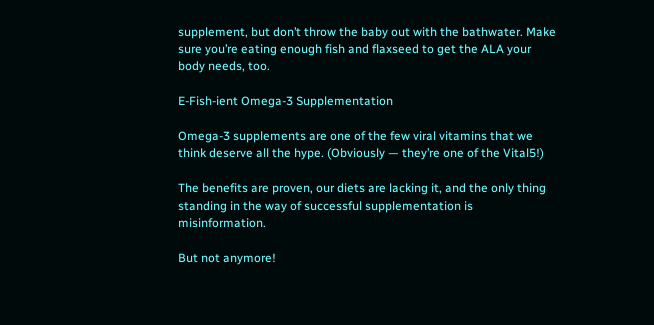supplement, but don’t throw the baby out with the bathwater. Make sure you’re eating enough fish and flaxseed to get the ALA your body needs, too.

E-Fish-ient Omega-3 Supplementation

Omega-3 supplements are one of the few viral vitamins that we think deserve all the hype. (Obviously — they’re one of the Vital5!)

The benefits are proven, our diets are lacking it, and the only thing standing in the way of successful supplementation is misinformation.

But not anymore!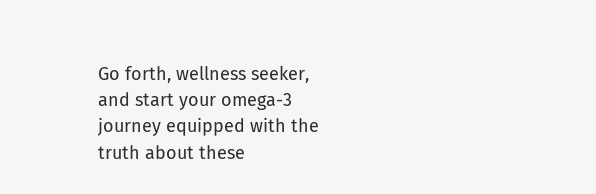Go forth, wellness seeker, and start your omega-3 journey equipped with the truth about these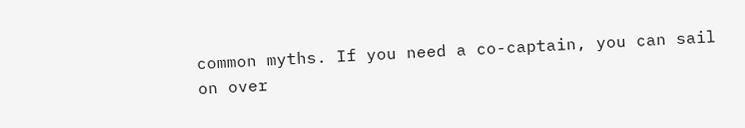common myths. If you need a co-captain, you can sail on over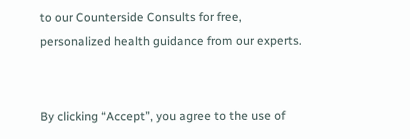to our Counterside Consults for free, personalized health guidance from our experts.


By clicking “Accept”, you agree to the use of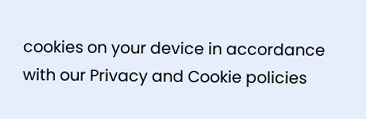cookies on your device in accordance with our Privacy and Cookie policies